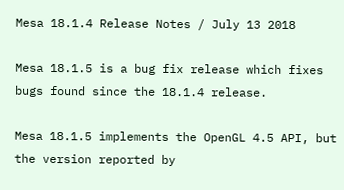Mesa 18.1.4 Release Notes / July 13 2018

Mesa 18.1.5 is a bug fix release which fixes bugs found since the 18.1.4 release.

Mesa 18.1.5 implements the OpenGL 4.5 API, but the version reported by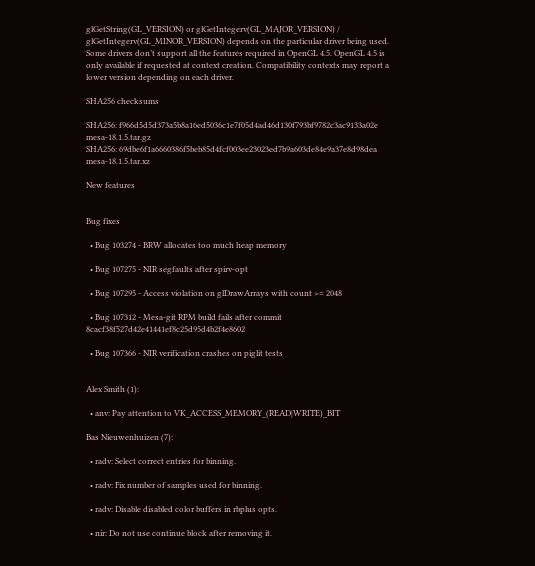glGetString(GL_VERSION) or glGetIntegerv(GL_MAJOR_VERSION) / glGetIntegerv(GL_MINOR_VERSION) depends on the particular driver being used. Some drivers don’t support all the features required in OpenGL 4.5. OpenGL 4.5 is only available if requested at context creation. Compatibility contexts may report a lower version depending on each driver.

SHA256 checksums

SHA256: f966d5d5d373a5b8a16ed5036c1e7f05d4ad46d130f793bf9782c3ac9133a02e  mesa-18.1.5.tar.gz
SHA256: 69dbe6f1a6660386f5beb85d4fcf003ee23023ed7b9a603de84e9a37e8d98dea  mesa-18.1.5.tar.xz

New features


Bug fixes

  • Bug 103274 - BRW allocates too much heap memory

  • Bug 107275 - NIR segfaults after spirv-opt

  • Bug 107295 - Access violation on glDrawArrays with count >= 2048

  • Bug 107312 - Mesa-git RPM build fails after commit 8cacf38f527d42e41441ef8c25d95d4b2f4e8602

  • Bug 107366 - NIR verification crashes on piglit tests


Alex Smith (1):

  • anv: Pay attention to VK_ACCESS_MEMORY_(READ|WRITE)_BIT

Bas Nieuwenhuizen (7):

  • radv: Select correct entries for binning.

  • radv: Fix number of samples used for binning.

  • radv: Disable disabled color buffers in rbplus opts.

  • nir: Do not use continue block after removing it.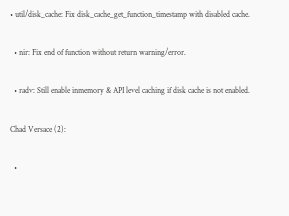• util/disk_cache: Fix disk_cache_get_function_timestamp with disabled cache.

  • nir: Fix end of function without return warning/error.

  • radv: Still enable inmemory & API level caching if disk cache is not enabled.

Chad Versace (2):

  •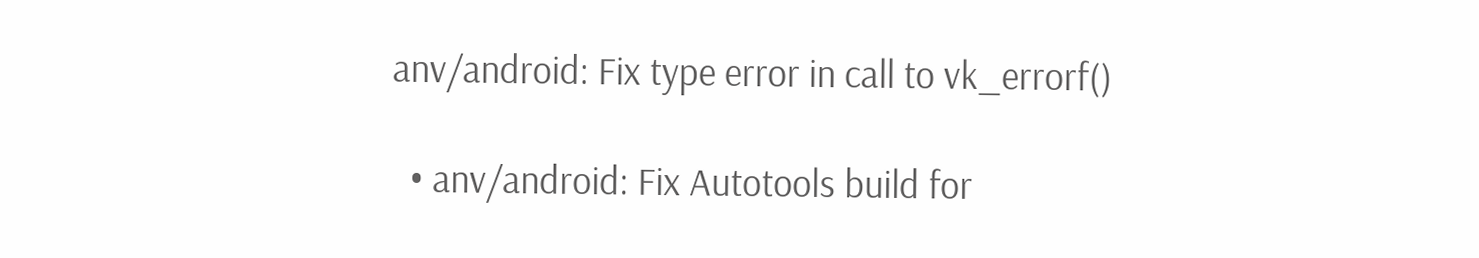anv/android: Fix type error in call to vk_errorf()

  • anv/android: Fix Autotools build for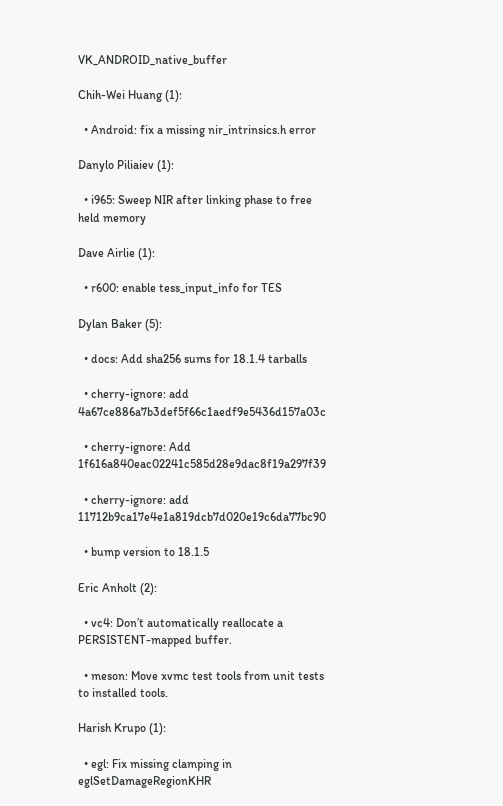VK_ANDROID_native_buffer

Chih-Wei Huang (1):

  • Android: fix a missing nir_intrinsics.h error

Danylo Piliaiev (1):

  • i965: Sweep NIR after linking phase to free held memory

Dave Airlie (1):

  • r600: enable tess_input_info for TES

Dylan Baker (5):

  • docs: Add sha256 sums for 18.1.4 tarballs

  • cherry-ignore: add 4a67ce886a7b3def5f66c1aedf9e5436d157a03c

  • cherry-ignore: Add 1f616a840eac02241c585d28e9dac8f19a297f39

  • cherry-ignore: add 11712b9ca17e4e1a819dcb7d020e19c6da77bc90

  • bump version to 18.1.5

Eric Anholt (2):

  • vc4: Don’t automatically reallocate a PERSISTENT-mapped buffer.

  • meson: Move xvmc test tools from unit tests to installed tools.

Harish Krupo (1):

  • egl: Fix missing clamping in eglSetDamageRegionKHR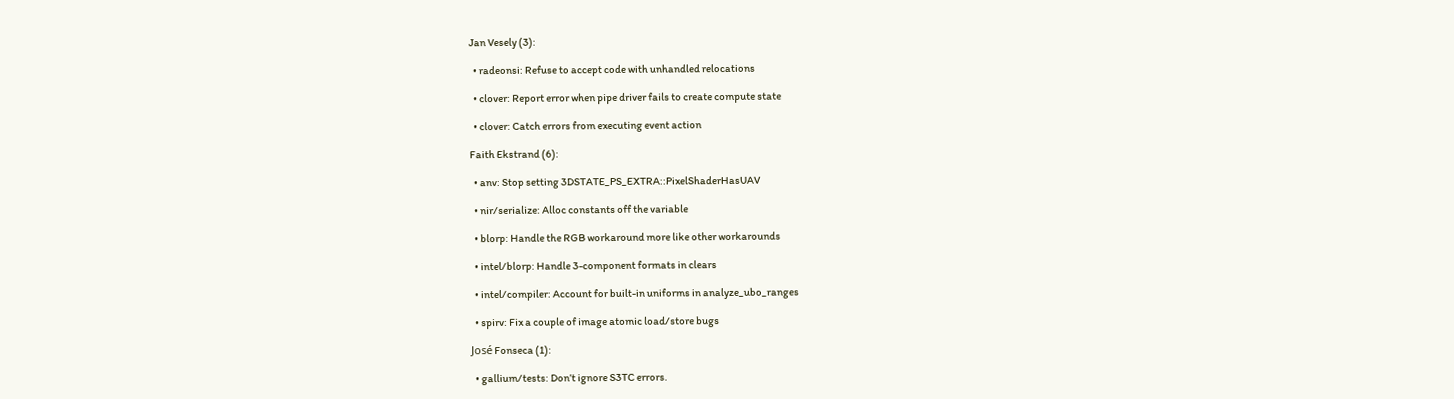Jan Vesely (3):

  • radeonsi: Refuse to accept code with unhandled relocations

  • clover: Report error when pipe driver fails to create compute state

  • clover: Catch errors from executing event action

Faith Ekstrand (6):

  • anv: Stop setting 3DSTATE_PS_EXTRA::PixelShaderHasUAV

  • nir/serialize: Alloc constants off the variable

  • blorp: Handle the RGB workaround more like other workarounds

  • intel/blorp: Handle 3-component formats in clears

  • intel/compiler: Account for built-in uniforms in analyze_ubo_ranges

  • spirv: Fix a couple of image atomic load/store bugs

José Fonseca (1):

  • gallium/tests: Don’t ignore S3TC errors.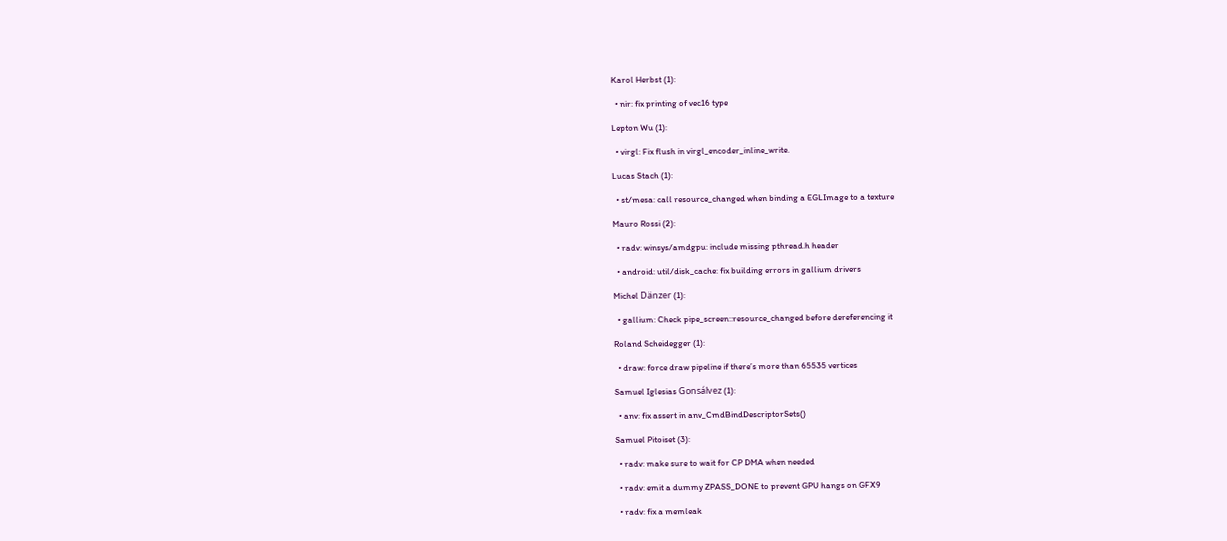Karol Herbst (1):

  • nir: fix printing of vec16 type

Lepton Wu (1):

  • virgl: Fix flush in virgl_encoder_inline_write.

Lucas Stach (1):

  • st/mesa: call resource_changed when binding a EGLImage to a texture

Mauro Rossi (2):

  • radv: winsys/amdgpu: include missing pthread.h header

  • android: util/disk_cache: fix building errors in gallium drivers

Michel Dänzer (1):

  • gallium: Check pipe_screen::resource_changed before dereferencing it

Roland Scheidegger (1):

  • draw: force draw pipeline if there’s more than 65535 vertices

Samuel Iglesias Gonsálvez (1):

  • anv: fix assert in anv_CmdBindDescriptorSets()

Samuel Pitoiset (3):

  • radv: make sure to wait for CP DMA when needed

  • radv: emit a dummy ZPASS_DONE to prevent GPU hangs on GFX9

  • radv: fix a memleak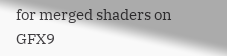for merged shaders on GFX9